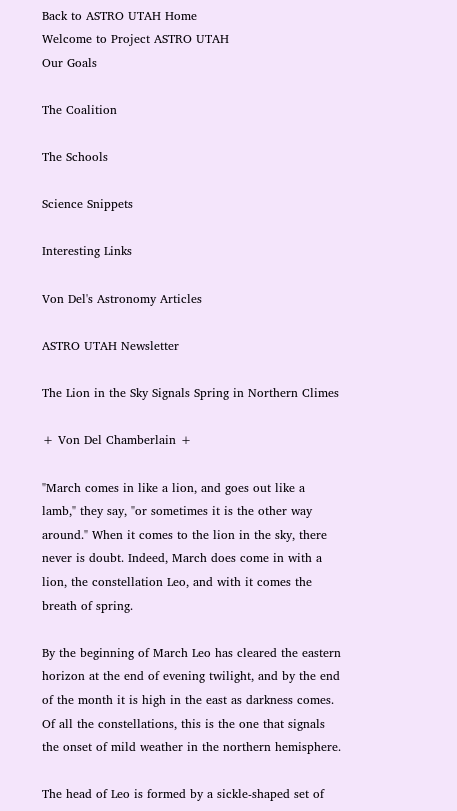Back to ASTRO UTAH Home
Welcome to Project ASTRO UTAH
Our Goals

The Coalition

The Schools

Science Snippets

Interesting Links

Von Del's Astronomy Articles

ASTRO UTAH Newsletter

The Lion in the Sky Signals Spring in Northern Climes

+ Von Del Chamberlain +

"March comes in like a lion, and goes out like a lamb," they say, "or sometimes it is the other way around." When it comes to the lion in the sky, there never is doubt. Indeed, March does come in with a lion, the constellation Leo, and with it comes the breath of spring.

By the beginning of March Leo has cleared the eastern horizon at the end of evening twilight, and by the end of the month it is high in the east as darkness comes. Of all the constellations, this is the one that signals the onset of mild weather in the northern hemisphere.

The head of Leo is formed by a sickle-shaped set of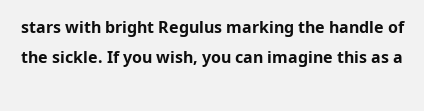stars with bright Regulus marking the handle of the sickle. If you wish, you can imagine this as a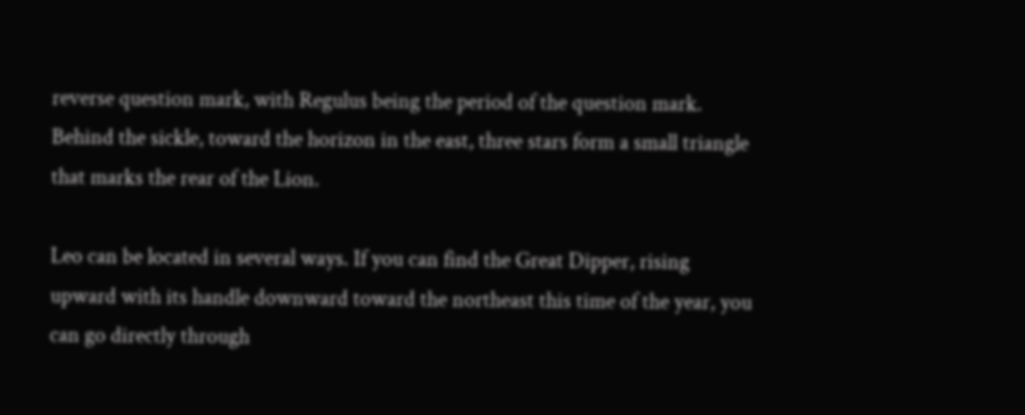reverse question mark, with Regulus being the period of the question mark. Behind the sickle, toward the horizon in the east, three stars form a small triangle that marks the rear of the Lion.

Leo can be located in several ways. If you can find the Great Dipper, rising upward with its handle downward toward the northeast this time of the year, you can go directly through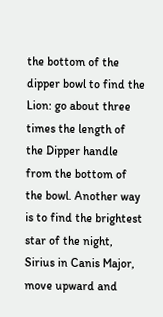the bottom of the dipper bowl to find the Lion: go about three times the length of the Dipper handle from the bottom of the bowl. Another way is to find the brightest star of the night, Sirius in Canis Major, move upward and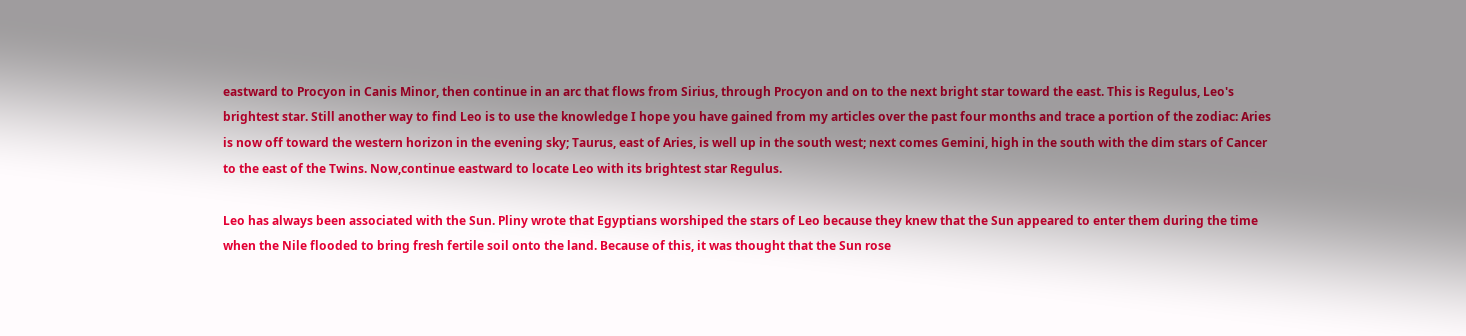eastward to Procyon in Canis Minor, then continue in an arc that flows from Sirius, through Procyon and on to the next bright star toward the east. This is Regulus, Leo's brightest star. Still another way to find Leo is to use the knowledge I hope you have gained from my articles over the past four months and trace a portion of the zodiac: Aries is now off toward the western horizon in the evening sky; Taurus, east of Aries, is well up in the south west; next comes Gemini, high in the south with the dim stars of Cancer to the east of the Twins. Now,continue eastward to locate Leo with its brightest star Regulus.

Leo has always been associated with the Sun. Pliny wrote that Egyptians worshiped the stars of Leo because they knew that the Sun appeared to enter them during the time when the Nile flooded to bring fresh fertile soil onto the land. Because of this, it was thought that the Sun rose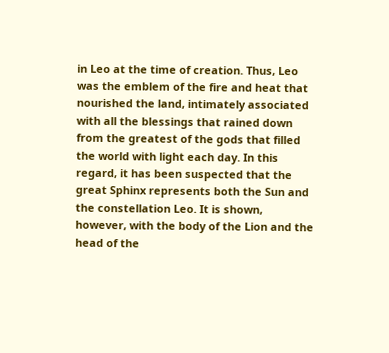in Leo at the time of creation. Thus, Leo was the emblem of the fire and heat that nourished the land, intimately associated with all the blessings that rained down from the greatest of the gods that filled the world with light each day. In this regard, it has been suspected that the great Sphinx represents both the Sun and the constellation Leo. It is shown, however, with the body of the Lion and the head of the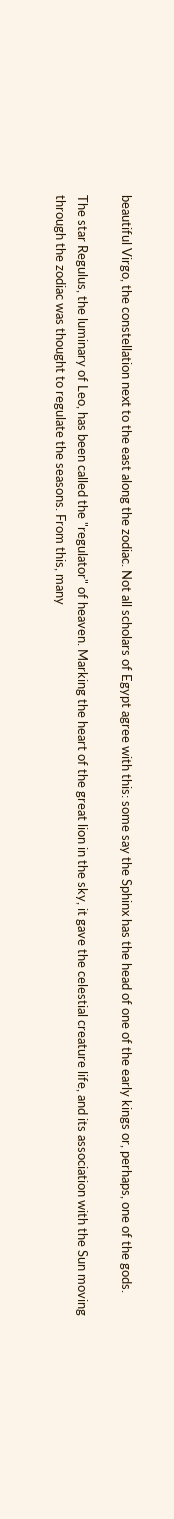beautiful Virgo, the constellation next to the east along the zodiac. Not all scholars of Egypt agree with this: some say the Sphinx has the head of one of the early kings or, perhaps, one of the gods.

The star Regulus, the luminary of Leo, has been called the "regulator" of heaven. Marking the heart of the great lion in the sky, it gave the celestial creature life, and its association with the Sun moving through the zodiac was thought to regulate the seasons. From this, many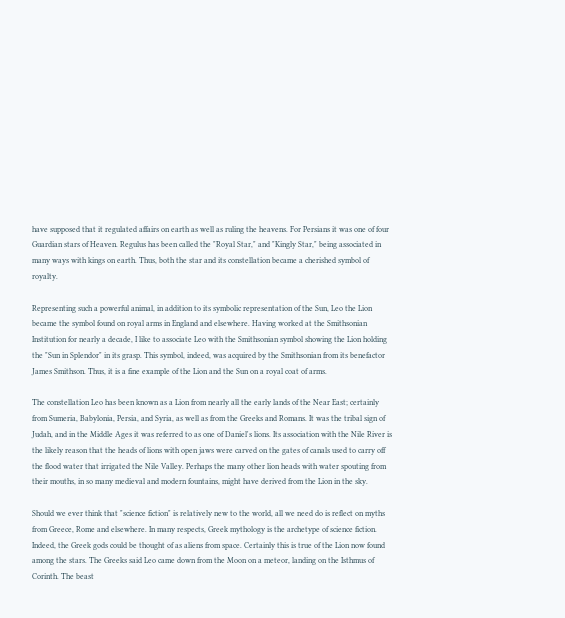have supposed that it regulated affairs on earth as well as ruling the heavens. For Persians it was one of four Guardian stars of Heaven. Regulus has been called the "Royal Star," and "Kingly Star," being associated in many ways with kings on earth. Thus, both the star and its constellation became a cherished symbol of royalty.

Representing such a powerful animal, in addition to its symbolic representation of the Sun, Leo the Lion became the symbol found on royal arms in England and elsewhere. Having worked at the Smithsonian Institution for nearly a decade, I like to associate Leo with the Smithsonian symbol showing the Lion holding the "Sun in Splendor" in its grasp. This symbol, indeed, was acquired by the Smithsonian from its benefactor James Smithson. Thus, it is a fine example of the Lion and the Sun on a royal coat of arms.

The constellation Leo has been known as a Lion from nearly all the early lands of the Near East; certainly from Sumeria, Babylonia, Persia, and Syria, as well as from the Greeks and Romans. It was the tribal sign of Judah, and in the Middle Ages it was referred to as one of Daniel's lions. Its association with the Nile River is the likely reason that the heads of lions with open jaws were carved on the gates of canals used to carry off the flood water that irrigated the Nile Valley. Perhaps the many other lion heads with water spouting from their mouths, in so many medieval and modern fountains, might have derived from the Lion in the sky.

Should we ever think that "science fiction" is relatively new to the world, all we need do is reflect on myths from Greece, Rome and elsewhere. In many respects, Greek mythology is the archetype of science fiction. Indeed, the Greek gods could be thought of as aliens from space. Certainly this is true of the Lion now found among the stars. The Greeks said Leo came down from the Moon on a meteor, landing on the Isthmus of Corinth. The beast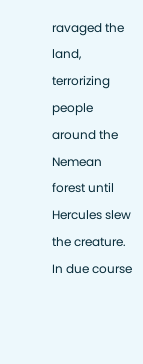ravaged the land, terrorizing people around the Nemean forest until Hercules slew the creature. In due course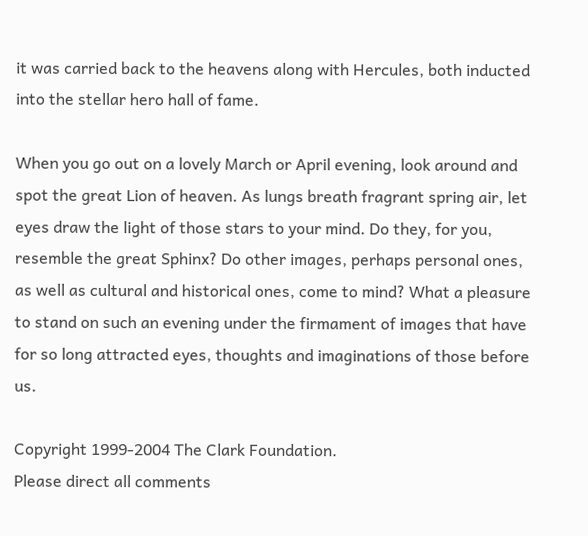it was carried back to the heavens along with Hercules, both inducted into the stellar hero hall of fame.

When you go out on a lovely March or April evening, look around and spot the great Lion of heaven. As lungs breath fragrant spring air, let eyes draw the light of those stars to your mind. Do they, for you, resemble the great Sphinx? Do other images, perhaps personal ones, as well as cultural and historical ones, come to mind? What a pleasure to stand on such an evening under the firmament of images that have for so long attracted eyes, thoughts and imaginations of those before us.

Copyright 1999-2004 The Clark Foundation.
Please direct all comments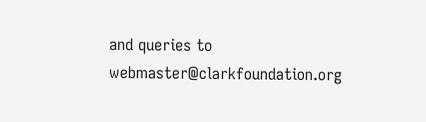and queries to webmaster@clarkfoundation.org